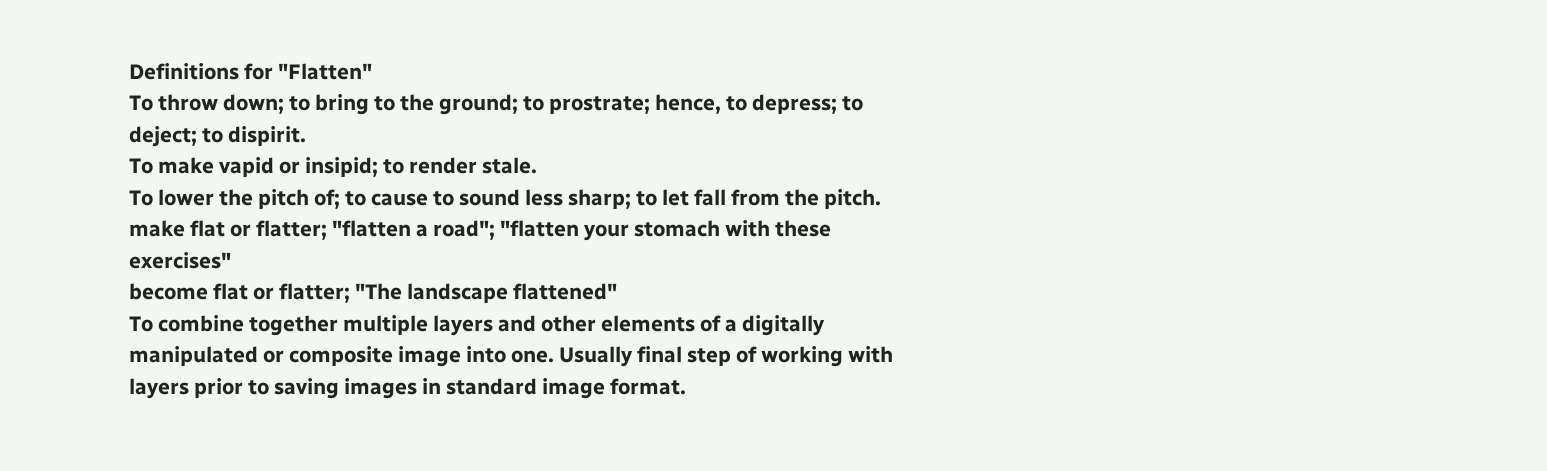Definitions for "Flatten"
To throw down; to bring to the ground; to prostrate; hence, to depress; to deject; to dispirit.
To make vapid or insipid; to render stale.
To lower the pitch of; to cause to sound less sharp; to let fall from the pitch.
make flat or flatter; "flatten a road"; "flatten your stomach with these exercises"
become flat or flatter; "The landscape flattened"
To combine together multiple layers and other elements of a digitally manipulated or composite image into one. Usually final step of working with layers prior to saving images in standard image format.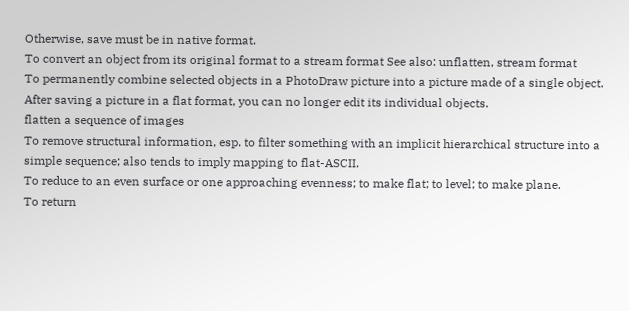Otherwise, save must be in native format.
To convert an object from its original format to a stream format See also: unflatten, stream format
To permanently combine selected objects in a PhotoDraw picture into a picture made of a single object. After saving a picture in a flat format, you can no longer edit its individual objects.
flatten a sequence of images
To remove structural information, esp. to filter something with an implicit hierarchical structure into a simple sequence; also tends to imply mapping to flat-ASCII.
To reduce to an even surface or one approaching evenness; to make flat; to level; to make plane.
To return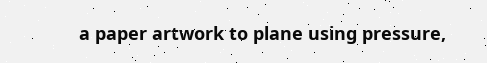a paper artwork to plane using pressure,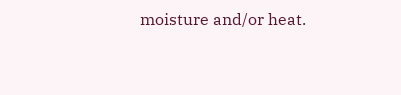moisture and/or heat.